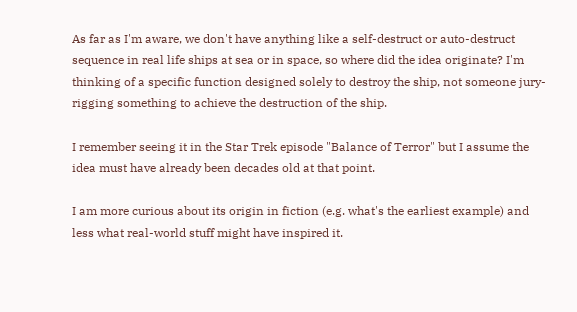As far as I'm aware, we don't have anything like a self-destruct or auto-destruct sequence in real life ships at sea or in space, so where did the idea originate? I'm thinking of a specific function designed solely to destroy the ship, not someone jury-rigging something to achieve the destruction of the ship.

I remember seeing it in the Star Trek episode "Balance of Terror" but I assume the idea must have already been decades old at that point.

I am more curious about its origin in fiction (e.g. what's the earliest example) and less what real-world stuff might have inspired it.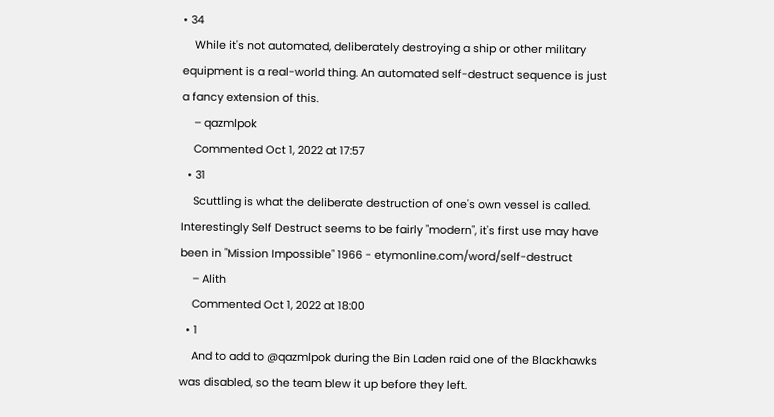• 34
    While it's not automated, deliberately destroying a ship or other military equipment is a real-world thing. An automated self-destruct sequence is just a fancy extension of this.
    – qazmlpok
    Commented Oct 1, 2022 at 17:57
  • 31
    Scuttling is what the deliberate destruction of one's own vessel is called. Interestingly Self Destruct seems to be fairly "modern", it's first use may have been in "Mission Impossible" 1966 - etymonline.com/word/self-destruct
    – Alith
    Commented Oct 1, 2022 at 18:00
  • 1
    And to add to @qazmlpok during the Bin Laden raid one of the Blackhawks was disabled, so the team blew it up before they left.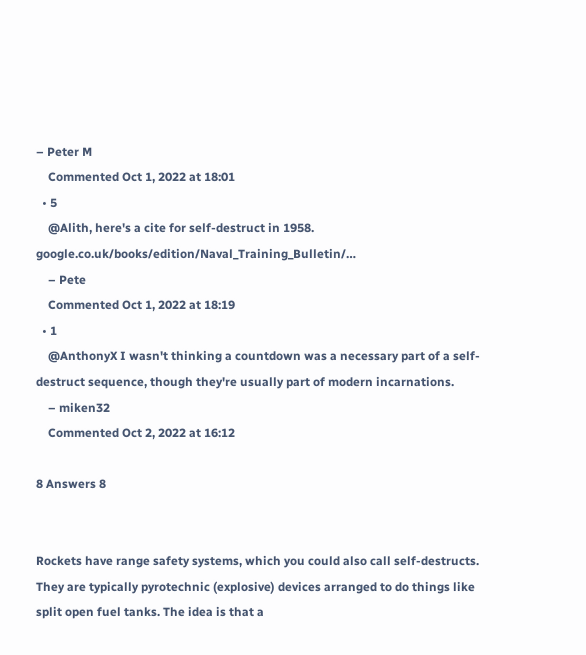– Peter M
    Commented Oct 1, 2022 at 18:01
  • 5
    @Alith, here's a cite for self-destruct in 1958. google.co.uk/books/edition/Naval_Training_Bulletin/…
    – Pete
    Commented Oct 1, 2022 at 18:19
  • 1
    @AnthonyX I wasn't thinking a countdown was a necessary part of a self-destruct sequence, though they're usually part of modern incarnations.
    – miken32
    Commented Oct 2, 2022 at 16:12

8 Answers 8


Rockets have range safety systems, which you could also call self-destructs. They are typically pyrotechnic (explosive) devices arranged to do things like split open fuel tanks. The idea is that a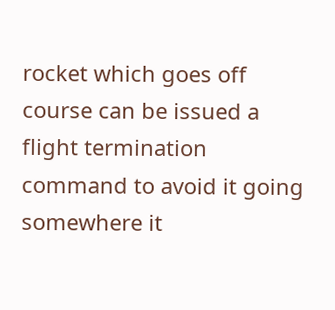rocket which goes off course can be issued a flight termination command to avoid it going somewhere it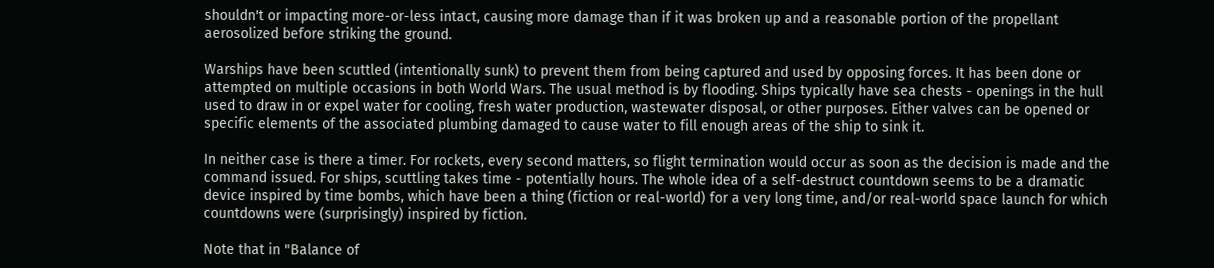shouldn't or impacting more-or-less intact, causing more damage than if it was broken up and a reasonable portion of the propellant aerosolized before striking the ground.

Warships have been scuttled (intentionally sunk) to prevent them from being captured and used by opposing forces. It has been done or attempted on multiple occasions in both World Wars. The usual method is by flooding. Ships typically have sea chests - openings in the hull used to draw in or expel water for cooling, fresh water production, wastewater disposal, or other purposes. Either valves can be opened or specific elements of the associated plumbing damaged to cause water to fill enough areas of the ship to sink it.

In neither case is there a timer. For rockets, every second matters, so flight termination would occur as soon as the decision is made and the command issued. For ships, scuttling takes time - potentially hours. The whole idea of a self-destruct countdown seems to be a dramatic device inspired by time bombs, which have been a thing (fiction or real-world) for a very long time, and/or real-world space launch for which countdowns were (surprisingly) inspired by fiction.

Note that in "Balance of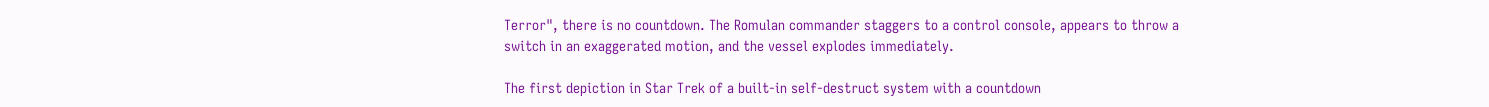Terror", there is no countdown. The Romulan commander staggers to a control console, appears to throw a switch in an exaggerated motion, and the vessel explodes immediately.

The first depiction in Star Trek of a built-in self-destruct system with a countdown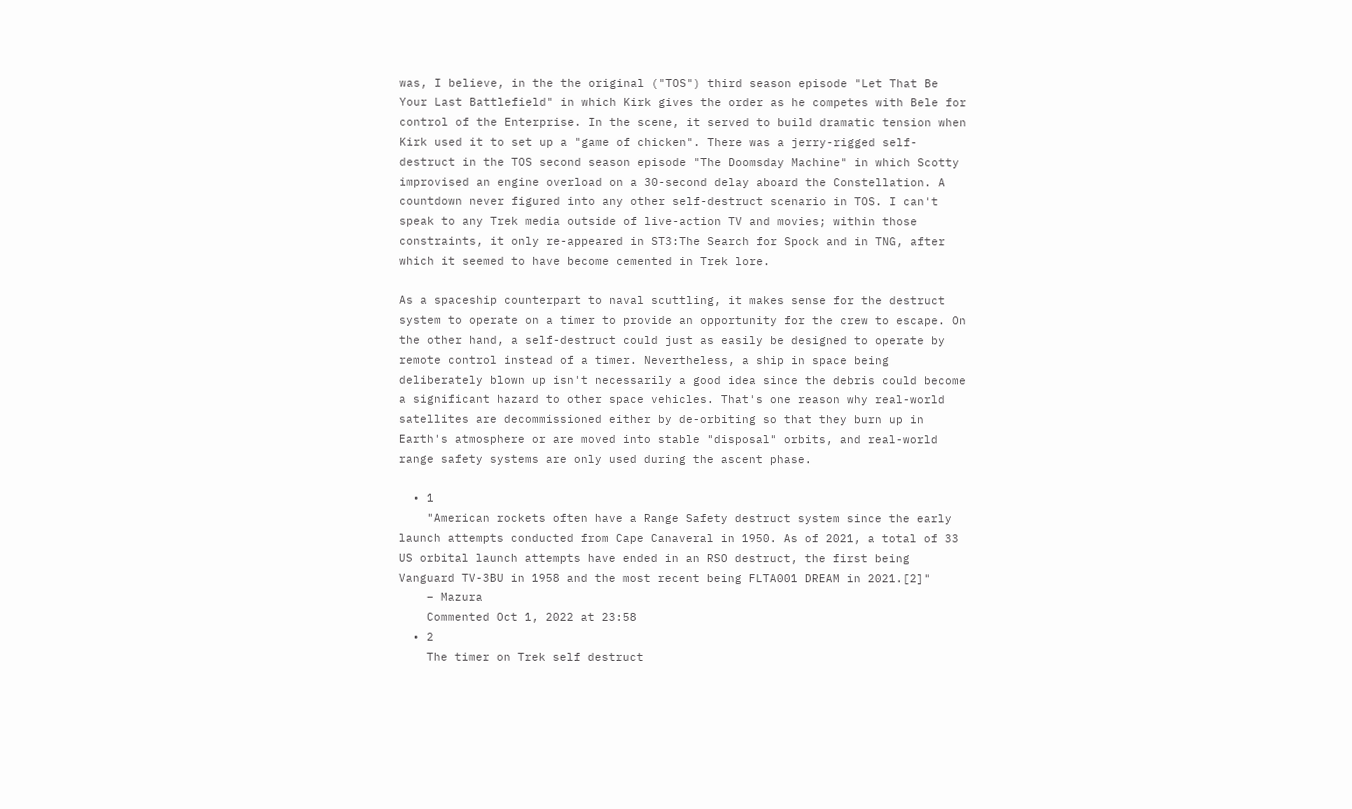was, I believe, in the the original ("TOS") third season episode "Let That Be Your Last Battlefield" in which Kirk gives the order as he competes with Bele for control of the Enterprise. In the scene, it served to build dramatic tension when Kirk used it to set up a "game of chicken". There was a jerry-rigged self-destruct in the TOS second season episode "The Doomsday Machine" in which Scotty improvised an engine overload on a 30-second delay aboard the Constellation. A countdown never figured into any other self-destruct scenario in TOS. I can't speak to any Trek media outside of live-action TV and movies; within those constraints, it only re-appeared in ST3:The Search for Spock and in TNG, after which it seemed to have become cemented in Trek lore.

As a spaceship counterpart to naval scuttling, it makes sense for the destruct system to operate on a timer to provide an opportunity for the crew to escape. On the other hand, a self-destruct could just as easily be designed to operate by remote control instead of a timer. Nevertheless, a ship in space being deliberately blown up isn't necessarily a good idea since the debris could become a significant hazard to other space vehicles. That's one reason why real-world satellites are decommissioned either by de-orbiting so that they burn up in Earth's atmosphere or are moved into stable "disposal" orbits, and real-world range safety systems are only used during the ascent phase.

  • 1
    "American rockets often have a Range Safety destruct system since the early launch attempts conducted from Cape Canaveral in 1950. As of 2021, a total of 33 US orbital launch attempts have ended in an RSO destruct, the first being Vanguard TV-3BU in 1958 and the most recent being FLTA001 DREAM in 2021.[2]"
    – Mazura
    Commented Oct 1, 2022 at 23:58
  • 2
    The timer on Trek self destruct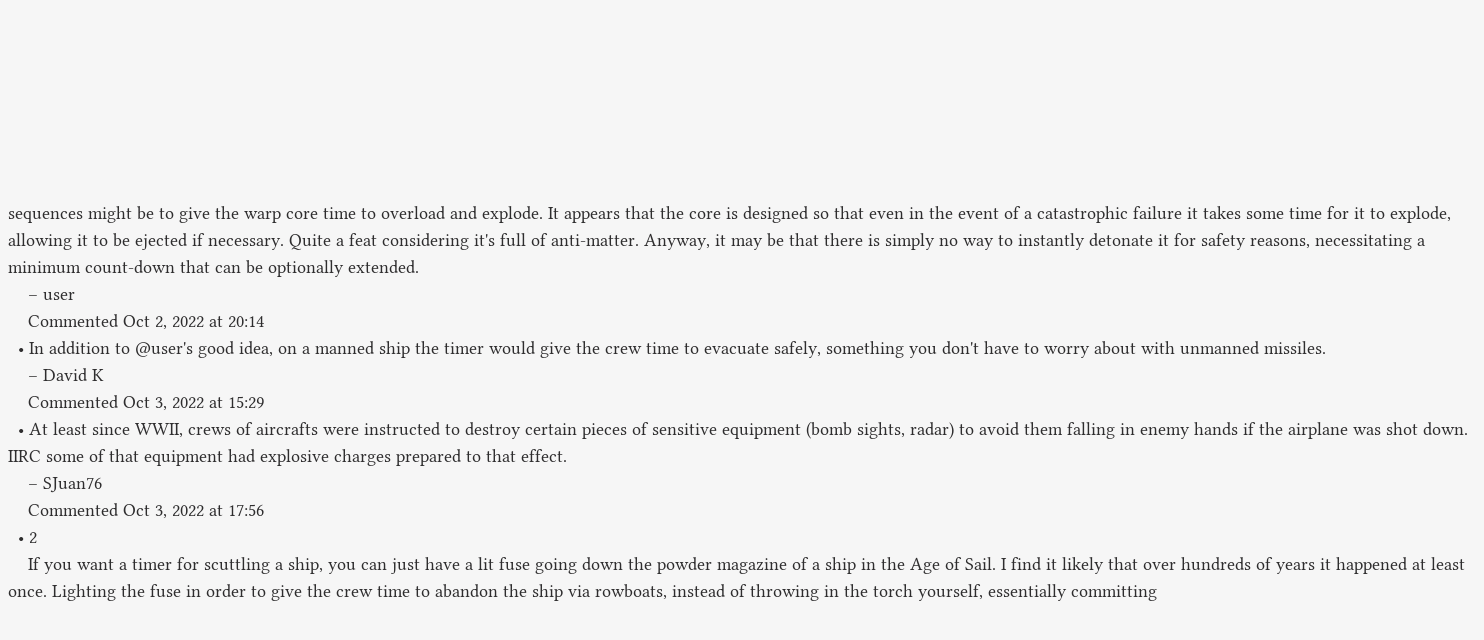sequences might be to give the warp core time to overload and explode. It appears that the core is designed so that even in the event of a catastrophic failure it takes some time for it to explode, allowing it to be ejected if necessary. Quite a feat considering it's full of anti-matter. Anyway, it may be that there is simply no way to instantly detonate it for safety reasons, necessitating a minimum count-down that can be optionally extended.
    – user
    Commented Oct 2, 2022 at 20:14
  • In addition to @user's good idea, on a manned ship the timer would give the crew time to evacuate safely, something you don't have to worry about with unmanned missiles.
    – David K
    Commented Oct 3, 2022 at 15:29
  • At least since WWII, crews of aircrafts were instructed to destroy certain pieces of sensitive equipment (bomb sights, radar) to avoid them falling in enemy hands if the airplane was shot down. IIRC some of that equipment had explosive charges prepared to that effect.
    – SJuan76
    Commented Oct 3, 2022 at 17:56
  • 2
    If you want a timer for scuttling a ship, you can just have a lit fuse going down the powder magazine of a ship in the Age of Sail. I find it likely that over hundreds of years it happened at least once. Lighting the fuse in order to give the crew time to abandon the ship via rowboats, instead of throwing in the torch yourself, essentially committing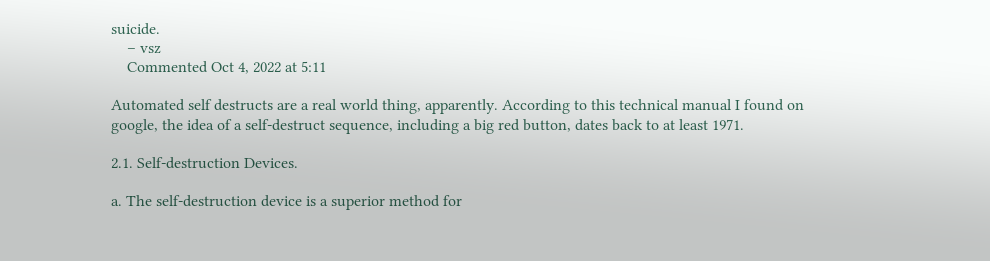suicide.
    – vsz
    Commented Oct 4, 2022 at 5:11

Automated self destructs are a real world thing, apparently. According to this technical manual I found on google, the idea of a self-destruct sequence, including a big red button, dates back to at least 1971.

2.1. Self-destruction Devices.

a. The self-destruction device is a superior method for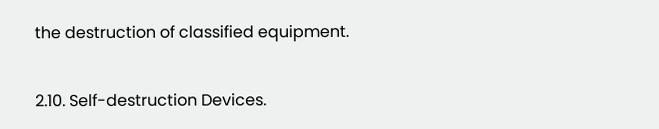the destruction of classified equipment.

2.10. Self-destruction Devices.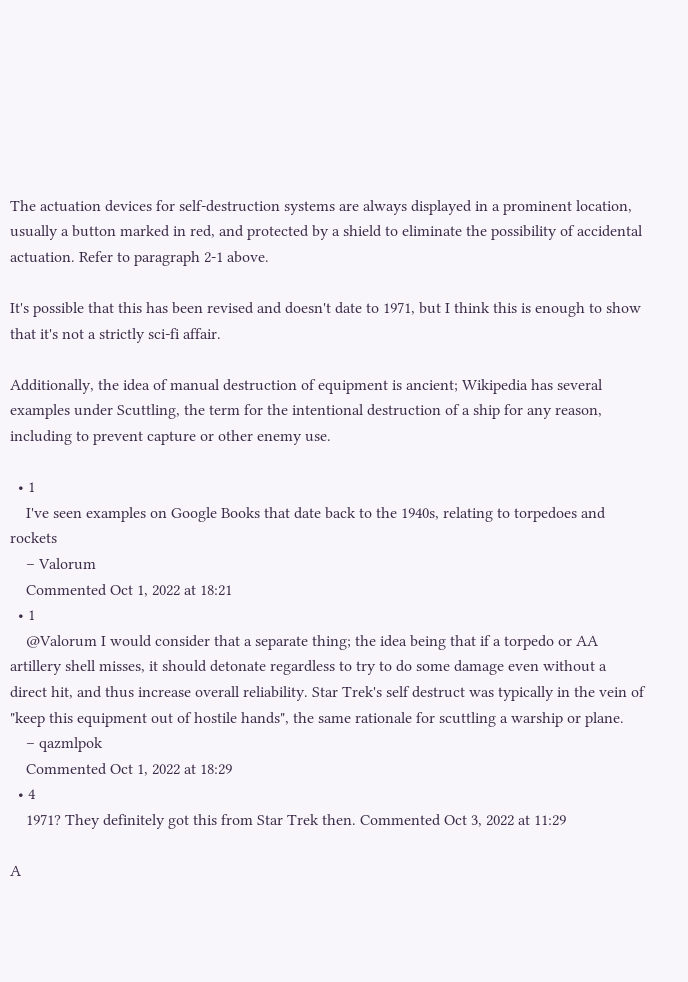The actuation devices for self-destruction systems are always displayed in a prominent location, usually a button marked in red, and protected by a shield to eliminate the possibility of accidental actuation. Refer to paragraph 2-1 above.

It's possible that this has been revised and doesn't date to 1971, but I think this is enough to show that it's not a strictly sci-fi affair.

Additionally, the idea of manual destruction of equipment is ancient; Wikipedia has several examples under Scuttling, the term for the intentional destruction of a ship for any reason, including to prevent capture or other enemy use.

  • 1
    I've seen examples on Google Books that date back to the 1940s, relating to torpedoes and rockets
    – Valorum
    Commented Oct 1, 2022 at 18:21
  • 1
    @Valorum I would consider that a separate thing; the idea being that if a torpedo or AA artillery shell misses, it should detonate regardless to try to do some damage even without a direct hit, and thus increase overall reliability. Star Trek's self destruct was typically in the vein of "keep this equipment out of hostile hands", the same rationale for scuttling a warship or plane.
    – qazmlpok
    Commented Oct 1, 2022 at 18:29
  • 4
    1971? They definitely got this from Star Trek then. Commented Oct 3, 2022 at 11:29

A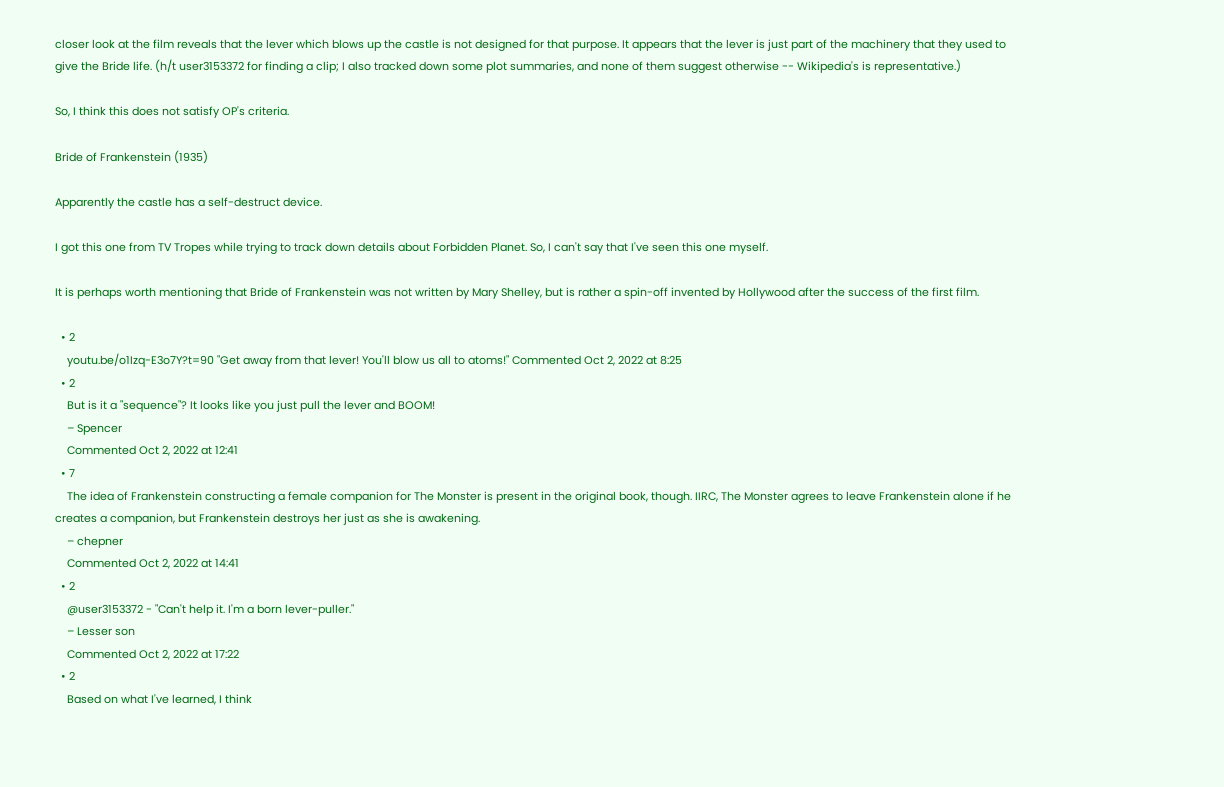closer look at the film reveals that the lever which blows up the castle is not designed for that purpose. It appears that the lever is just part of the machinery that they used to give the Bride life. (h/t user3153372 for finding a clip; I also tracked down some plot summaries, and none of them suggest otherwise -- Wikipedia's is representative.)

So, I think this does not satisfy OP's criteria.

Bride of Frankenstein (1935)

Apparently the castle has a self-destruct device.

I got this one from TV Tropes while trying to track down details about Forbidden Planet. So, I can't say that I've seen this one myself.

It is perhaps worth mentioning that Bride of Frankenstein was not written by Mary Shelley, but is rather a spin-off invented by Hollywood after the success of the first film.

  • 2
    youtu.be/o1Izq-E3o7Y?t=90 "Get away from that lever! You'll blow us all to atoms!" Commented Oct 2, 2022 at 8:25
  • 2
    But is it a "sequence"? It looks like you just pull the lever and BOOM!
    – Spencer
    Commented Oct 2, 2022 at 12:41
  • 7
    The idea of Frankenstein constructing a female companion for The Monster is present in the original book, though. IIRC, The Monster agrees to leave Frankenstein alone if he creates a companion, but Frankenstein destroys her just as she is awakening.
    – chepner
    Commented Oct 2, 2022 at 14:41
  • 2
    @user3153372 - "Can't help it. I'm a born lever-puller."
    – Lesser son
    Commented Oct 2, 2022 at 17:22
  • 2
    Based on what I've learned, I think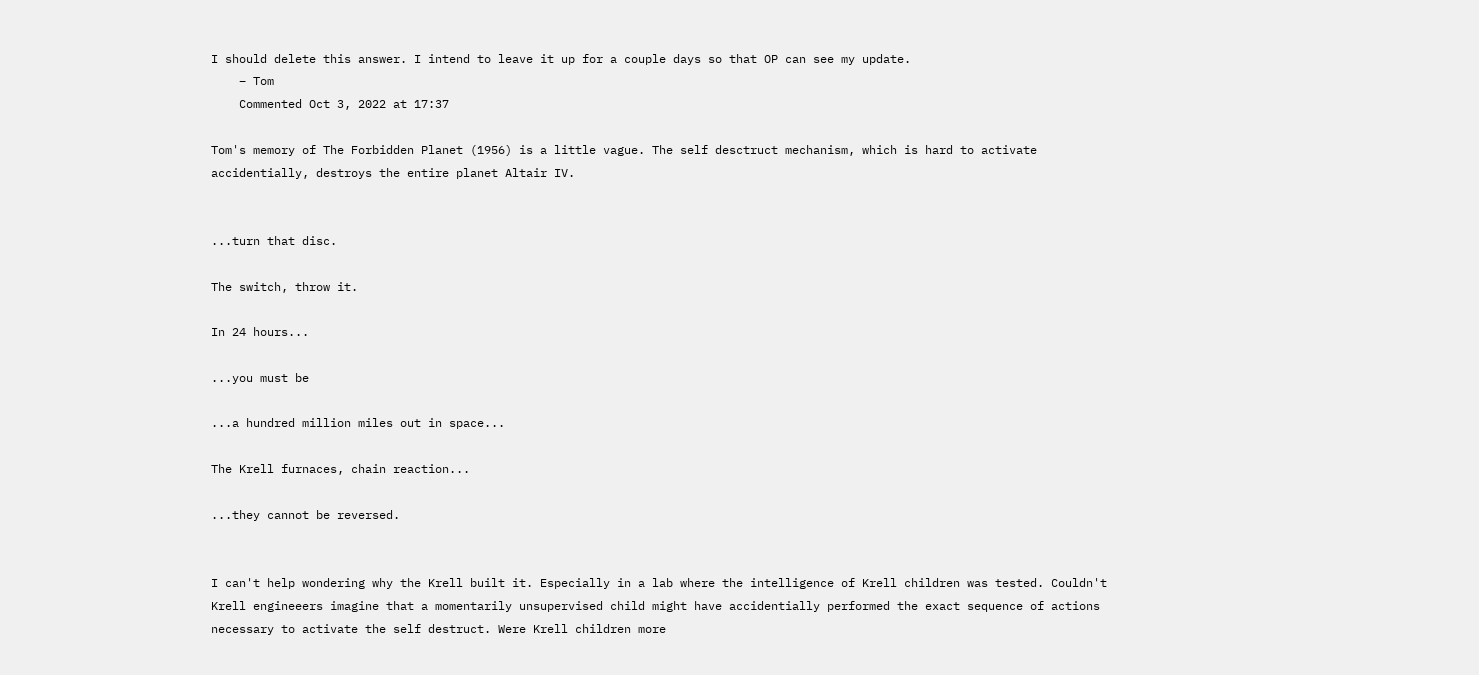I should delete this answer. I intend to leave it up for a couple days so that OP can see my update.
    – Tom
    Commented Oct 3, 2022 at 17:37

Tom's memory of The Forbidden Planet (1956) is a little vague. The self desctruct mechanism, which is hard to activate accidentially, destroys the entire planet Altair IV.


...turn that disc.

The switch, throw it.

In 24 hours...

...you must be

...a hundred million miles out in space...

The Krell furnaces, chain reaction...

...they cannot be reversed.


I can't help wondering why the Krell built it. Especially in a lab where the intelligence of Krell children was tested. Couldn't Krell engineeers imagine that a momentarily unsupervised child might have accidentially performed the exact sequence of actions necessary to activate the self destruct. Were Krell children more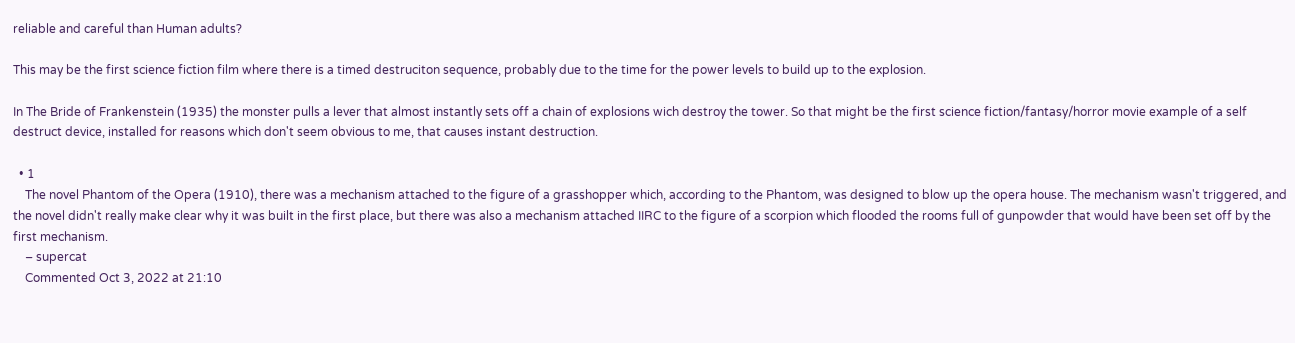reliable and careful than Human adults?

This may be the first science fiction film where there is a timed destruciton sequence, probably due to the time for the power levels to build up to the explosion.

In The Bride of Frankenstein (1935) the monster pulls a lever that almost instantly sets off a chain of explosions wich destroy the tower. So that might be the first science fiction/fantasy/horror movie example of a self destruct device, installed for reasons which don't seem obvious to me, that causes instant destruction.

  • 1
    The novel Phantom of the Opera (1910), there was a mechanism attached to the figure of a grasshopper which, according to the Phantom, was designed to blow up the opera house. The mechanism wasn't triggered, and the novel didn't really make clear why it was built in the first place, but there was also a mechanism attached IIRC to the figure of a scorpion which flooded the rooms full of gunpowder that would have been set off by the first mechanism.
    – supercat
    Commented Oct 3, 2022 at 21:10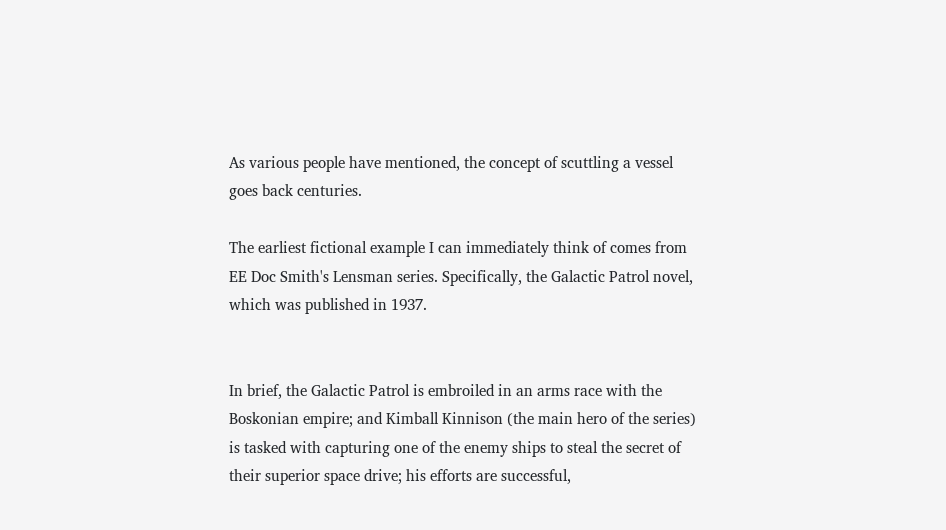As various people have mentioned, the concept of scuttling a vessel goes back centuries.

The earliest fictional example I can immediately think of comes from EE Doc Smith's Lensman series. Specifically, the Galactic Patrol novel, which was published in 1937.


In brief, the Galactic Patrol is embroiled in an arms race with the Boskonian empire; and Kimball Kinnison (the main hero of the series) is tasked with capturing one of the enemy ships to steal the secret of their superior space drive; his efforts are successful,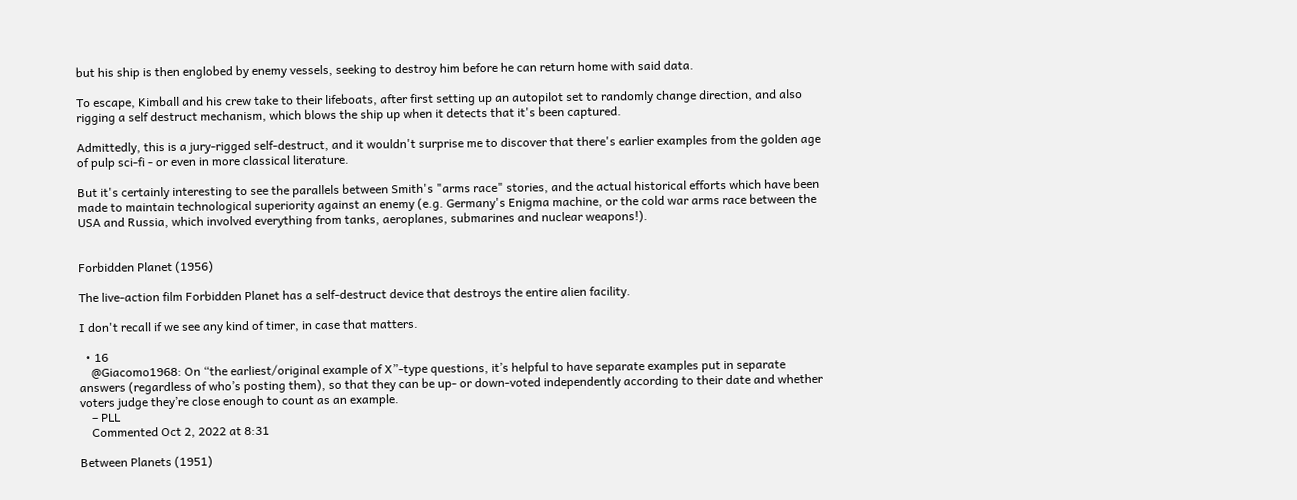but his ship is then englobed by enemy vessels, seeking to destroy him before he can return home with said data.

To escape, Kimball and his crew take to their lifeboats, after first setting up an autopilot set to randomly change direction, and also rigging a self destruct mechanism, which blows the ship up when it detects that it's been captured.

Admittedly, this is a jury-rigged self-destruct, and it wouldn't surprise me to discover that there's earlier examples from the golden age of pulp sci-fi - or even in more classical literature.

But it's certainly interesting to see the parallels between Smith's "arms race" stories, and the actual historical efforts which have been made to maintain technological superiority against an enemy (e.g. Germany's Enigma machine, or the cold war arms race between the USA and Russia, which involved everything from tanks, aeroplanes, submarines and nuclear weapons!).


Forbidden Planet (1956)

The live-action film Forbidden Planet has a self-destruct device that destroys the entire alien facility.

I don't recall if we see any kind of timer, in case that matters.

  • 16
    @Giacomo1968: On “the earliest/original example of X”-type questions, it’s helpful to have separate examples put in separate answers (regardless of who’s posting them), so that they can be up- or down-voted independently according to their date and whether voters judge they’re close enough to count as an example.
    – PLL
    Commented Oct 2, 2022 at 8:31

Between Planets (1951)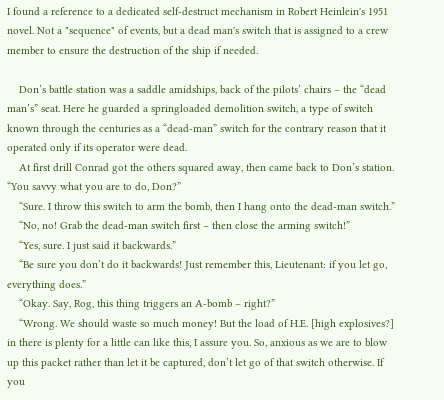I found a reference to a dedicated self-destruct mechanism in Robert Heinlein's 1951 novel. Not a "sequence" of events, but a dead man's switch that is assigned to a crew member to ensure the destruction of the ship if needed.

    Don’s battle station was a saddle amidships, back of the pilots’ chairs – the “dead man’s” seat. Here he guarded a springloaded demolition switch, a type of switch known through the centuries as a “dead-man” switch for the contrary reason that it operated only if its operator were dead.
    At first drill Conrad got the others squared away, then came back to Don’s station. “You savvy what you are to do, Don?”
    “Sure. I throw this switch to arm the bomb, then I hang onto the dead-man switch.”
    “No, no! Grab the dead-man switch first – then close the arming switch!”
    “Yes, sure. I just said it backwards.”
    “Be sure you don’t do it backwards! Just remember this, Lieutenant: if you let go, everything does.”
    “Okay. Say, Rog, this thing triggers an A-bomb – right?”
    “Wrong. We should waste so much money! But the load of H.E. [high explosives?] in there is plenty for a little can like this, I assure you. So, anxious as we are to blow up this packet rather than let it be captured, don’t let go of that switch otherwise. If you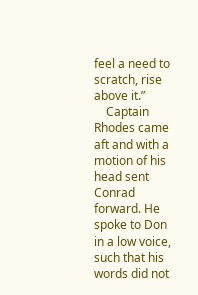feel a need to scratch, rise above it.”
    Captain Rhodes came aft and with a motion of his head sent Conrad forward. He spoke to Don in a low voice, such that his words did not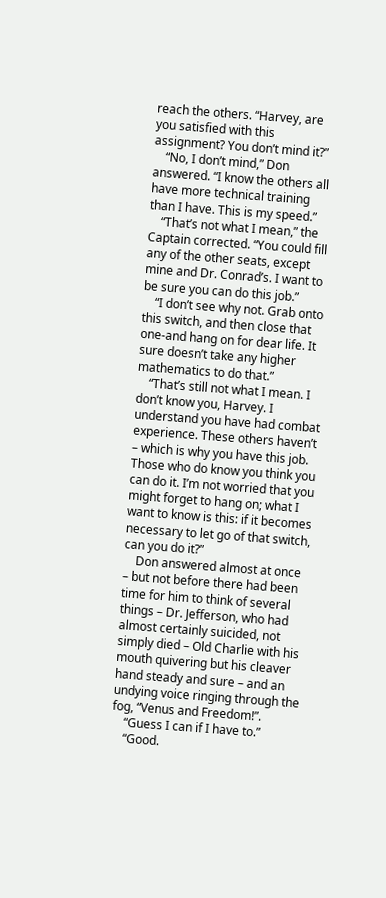reach the others. “Harvey, are you satisfied with this assignment? You don’t mind it?”
    “No, I don’t mind,” Don answered. “I know the others all have more technical training than I have. This is my speed.”
    “That’s not what I mean,” the Captain corrected. “You could fill any of the other seats, except mine and Dr. Conrad’s. I want to be sure you can do this job.”
    “I don’t see why not. Grab onto this switch, and then close that one-and hang on for dear life. It sure doesn’t take any higher mathematics to do that.”
    “That’s still not what I mean. I don’t know you, Harvey. I understand you have had combat experience. These others haven’t – which is why you have this job. Those who do know you think you can do it. I’m not worried that you might forget to hang on; what I want to know is this: if it becomes necessary to let go of that switch, can you do it?”
    Don answered almost at once – but not before there had been time for him to think of several things – Dr. Jefferson, who had almost certainly suicided, not simply died – Old Charlie with his mouth quivering but his cleaver hand steady and sure – and an undying voice ringing through the fog, “Venus and Freedom!”.
    “Guess I can if I have to.”
    “Good.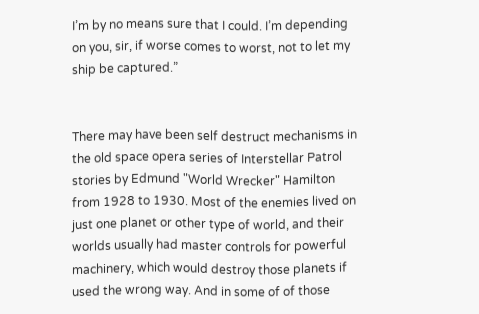I’m by no means sure that I could. I’m depending on you, sir, if worse comes to worst, not to let my ship be captured.”


There may have been self destruct mechanisms in the old space opera series of Interstellar Patrol stories by Edmund "World Wrecker" Hamilton from 1928 to 1930. Most of the enemies lived on just one planet or other type of world, and their worlds usually had master controls for powerful machinery, which would destroy those planets if used the wrong way. And in some of of those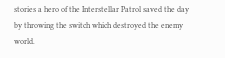stories a hero of the Interstellar Patrol saved the day by throwing the switch which destroyed the enemy world.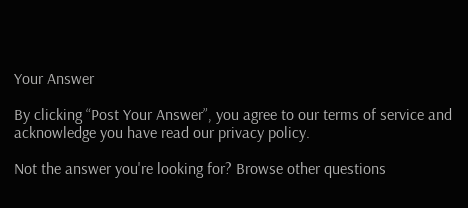Your Answer

By clicking “Post Your Answer”, you agree to our terms of service and acknowledge you have read our privacy policy.

Not the answer you're looking for? Browse other questions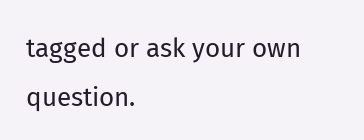tagged or ask your own question.